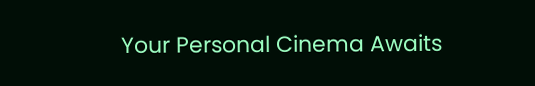Your Personal Cinema Awaits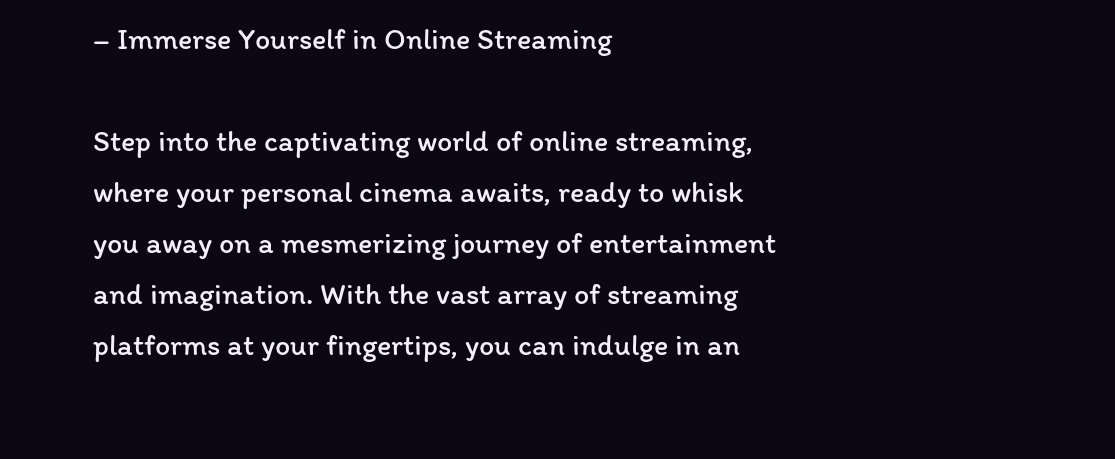– Immerse Yourself in Online Streaming

Step into the captivating world of online streaming, where your personal cinema awaits, ready to whisk you away on a mesmerizing journey of entertainment and imagination. With the vast array of streaming platforms at your fingertips, you can indulge in an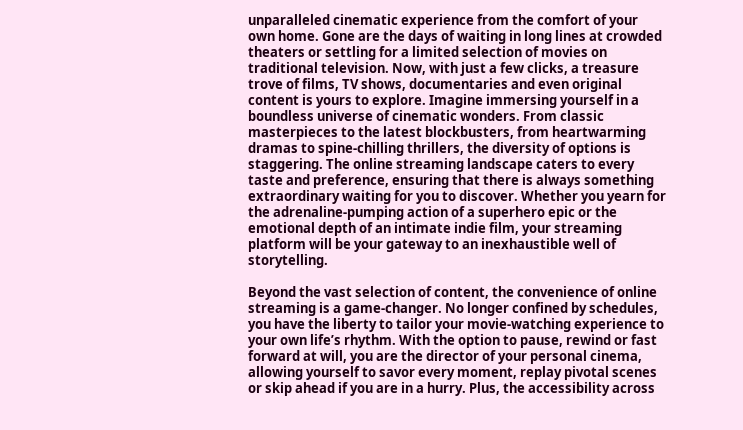unparalleled cinematic experience from the comfort of your own home. Gone are the days of waiting in long lines at crowded theaters or settling for a limited selection of movies on traditional television. Now, with just a few clicks, a treasure trove of films, TV shows, documentaries and even original content is yours to explore. Imagine immersing yourself in a boundless universe of cinematic wonders. From classic masterpieces to the latest blockbusters, from heartwarming dramas to spine-chilling thrillers, the diversity of options is staggering. The online streaming landscape caters to every taste and preference, ensuring that there is always something extraordinary waiting for you to discover. Whether you yearn for the adrenaline-pumping action of a superhero epic or the emotional depth of an intimate indie film, your streaming platform will be your gateway to an inexhaustible well of storytelling.

Beyond the vast selection of content, the convenience of online streaming is a game-changer. No longer confined by schedules, you have the liberty to tailor your movie-watching experience to your own life’s rhythm. With the option to pause, rewind or fast forward at will, you are the director of your personal cinema, allowing yourself to savor every moment, replay pivotal scenes or skip ahead if you are in a hurry. Plus, the accessibility across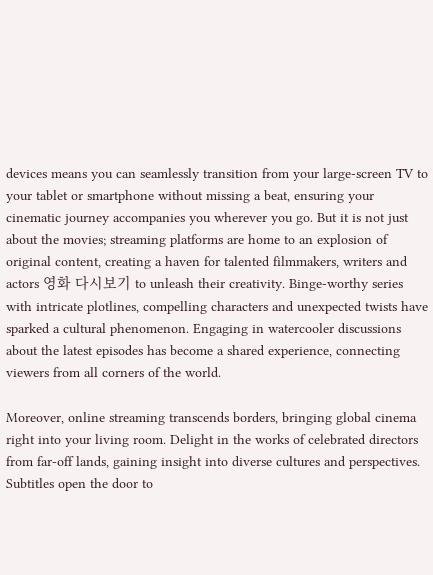devices means you can seamlessly transition from your large-screen TV to your tablet or smartphone without missing a beat, ensuring your cinematic journey accompanies you wherever you go. But it is not just about the movies; streaming platforms are home to an explosion of original content, creating a haven for talented filmmakers, writers and actors 영화 다시보기 to unleash their creativity. Binge-worthy series with intricate plotlines, compelling characters and unexpected twists have sparked a cultural phenomenon. Engaging in watercooler discussions about the latest episodes has become a shared experience, connecting viewers from all corners of the world.

Moreover, online streaming transcends borders, bringing global cinema right into your living room. Delight in the works of celebrated directors from far-off lands, gaining insight into diverse cultures and perspectives. Subtitles open the door to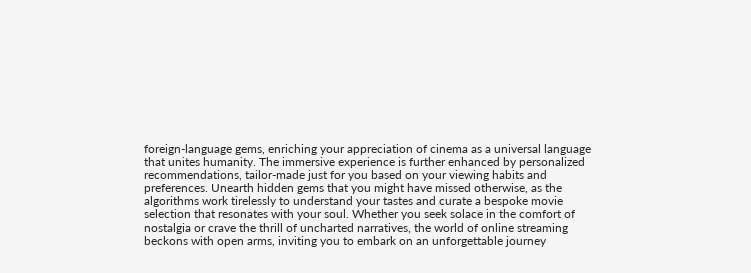foreign-language gems, enriching your appreciation of cinema as a universal language that unites humanity. The immersive experience is further enhanced by personalized recommendations, tailor-made just for you based on your viewing habits and preferences. Unearth hidden gems that you might have missed otherwise, as the algorithms work tirelessly to understand your tastes and curate a bespoke movie selection that resonates with your soul. Whether you seek solace in the comfort of nostalgia or crave the thrill of uncharted narratives, the world of online streaming beckons with open arms, inviting you to embark on an unforgettable journey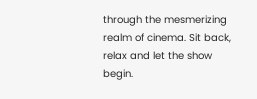through the mesmerizing realm of cinema. Sit back, relax and let the show begin.